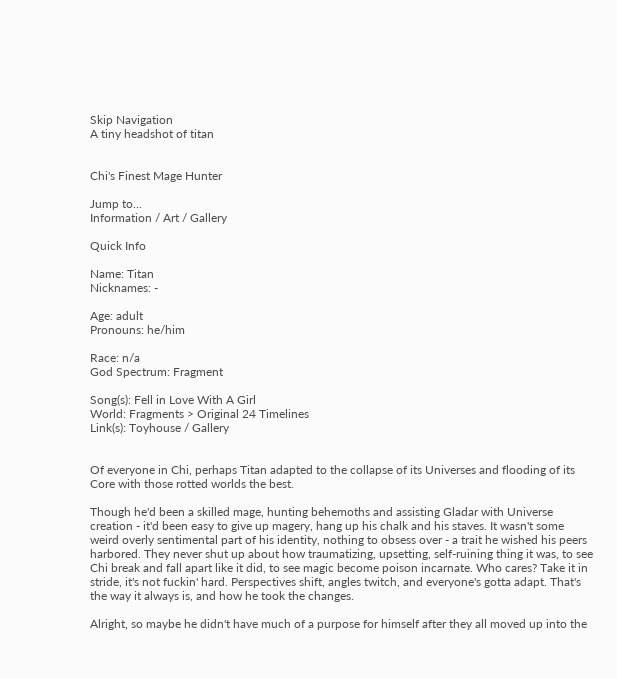Skip Navigation
A tiny headshot of titan


Chi's Finest Mage Hunter

Jump to...
Information / Art / Gallery

Quick Info

Name: Titan
Nicknames: -

Age: adult
Pronouns: he/him

Race: n/a
God Spectrum: Fragment

Song(s): Fell in Love With A Girl
World: Fragments > Original 24 Timelines
Link(s): Toyhouse / Gallery


Of everyone in Chi, perhaps Titan adapted to the collapse of its Universes and flooding of its Core with those rotted worlds the best.

Though he'd been a skilled mage, hunting behemoths and assisting Gladar with Universe creation - it'd been easy to give up magery, hang up his chalk and his staves. It wasn't some weird overly sentimental part of his identity, nothing to obsess over - a trait he wished his peers harbored. They never shut up about how traumatizing, upsetting, self-ruining thing it was, to see Chi break and fall apart like it did, to see magic become poison incarnate. Who cares? Take it in stride, it's not fuckin' hard. Perspectives shift, angles twitch, and everyone's gotta adapt. That's the way it always is, and how he took the changes.

Alright, so maybe he didn't have much of a purpose for himself after they all moved up into the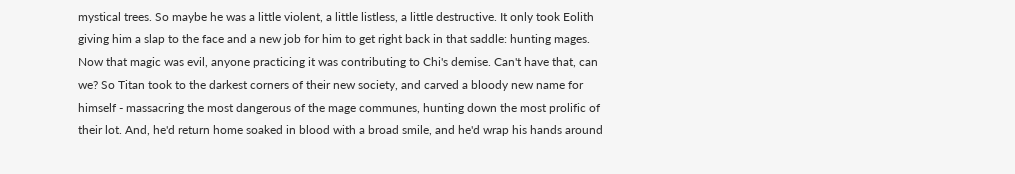mystical trees. So maybe he was a little violent, a little listless, a little destructive. It only took Eolith giving him a slap to the face and a new job for him to get right back in that saddle: hunting mages. Now that magic was evil, anyone practicing it was contributing to Chi's demise. Can't have that, can we? So Titan took to the darkest corners of their new society, and carved a bloody new name for himself - massacring the most dangerous of the mage communes, hunting down the most prolific of their lot. And, he'd return home soaked in blood with a broad smile, and he'd wrap his hands around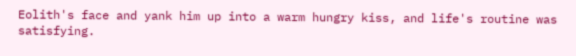Eolith's face and yank him up into a warm hungry kiss, and life's routine was satisfying.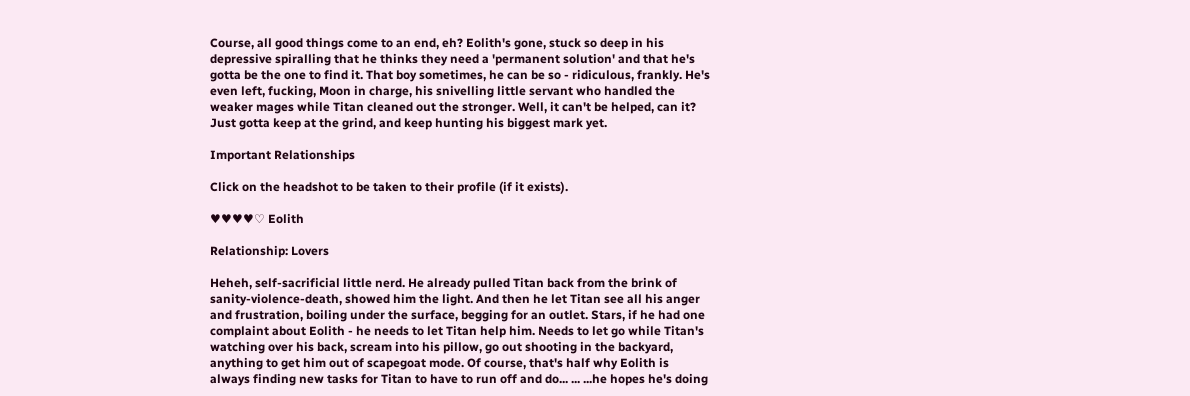Course, all good things come to an end, eh? Eolith's gone, stuck so deep in his depressive spiralling that he thinks they need a 'permanent solution' and that he's gotta be the one to find it. That boy sometimes, he can be so - ridiculous, frankly. He's even left, fucking, Moon in charge, his snivelling little servant who handled the weaker mages while Titan cleaned out the stronger. Well, it can't be helped, can it? Just gotta keep at the grind, and keep hunting his biggest mark yet.

Important Relationships

Click on the headshot to be taken to their profile (if it exists).

♥♥♥♥♡ Eolith

Relationship: Lovers

Heheh, self-sacrificial little nerd. He already pulled Titan back from the brink of sanity-violence-death, showed him the light. And then he let Titan see all his anger and frustration, boiling under the surface, begging for an outlet. Stars, if he had one complaint about Eolith - he needs to let Titan help him. Needs to let go while Titan's watching over his back, scream into his pillow, go out shooting in the backyard, anything to get him out of scapegoat mode. Of course, that's half why Eolith is always finding new tasks for Titan to have to run off and do... ... ...he hopes he's doing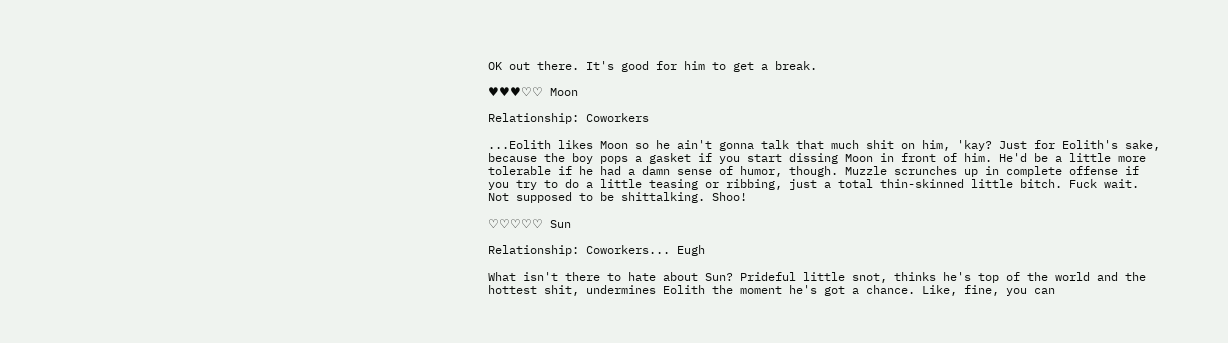OK out there. It's good for him to get a break.

♥♥♥♡♡ Moon

Relationship: Coworkers

...Eolith likes Moon so he ain't gonna talk that much shit on him, 'kay? Just for Eolith's sake, because the boy pops a gasket if you start dissing Moon in front of him. He'd be a little more tolerable if he had a damn sense of humor, though. Muzzle scrunches up in complete offense if you try to do a little teasing or ribbing, just a total thin-skinned little bitch. Fuck wait. Not supposed to be shittalking. Shoo!

♡♡♡♡♡ Sun

Relationship: Coworkers... Eugh

What isn't there to hate about Sun? Prideful little snot, thinks he's top of the world and the hottest shit, undermines Eolith the moment he's got a chance. Like, fine, you can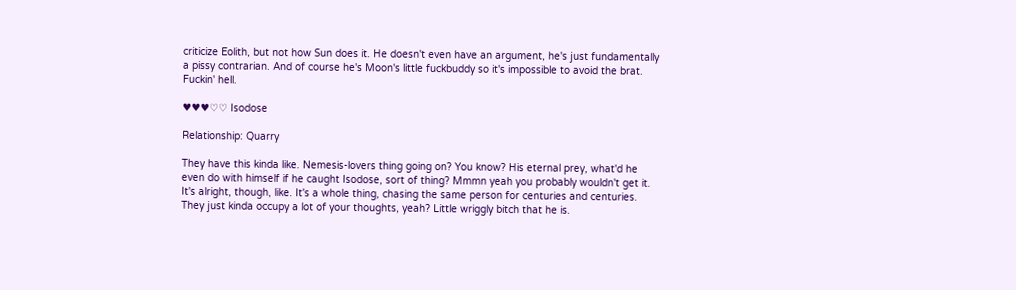criticize Eolith, but not how Sun does it. He doesn't even have an argument, he's just fundamentally a pissy contrarian. And of course he's Moon's little fuckbuddy so it's impossible to avoid the brat. Fuckin' hell.

♥♥♥♡♡ Isodose

Relationship: Quarry

They have this kinda like. Nemesis-lovers thing going on? You know? His eternal prey, what'd he even do with himself if he caught Isodose, sort of thing? Mmmn yeah you probably wouldn't get it. It's alright, though, like. It's a whole thing, chasing the same person for centuries and centuries. They just kinda occupy a lot of your thoughts, yeah? Little wriggly bitch that he is.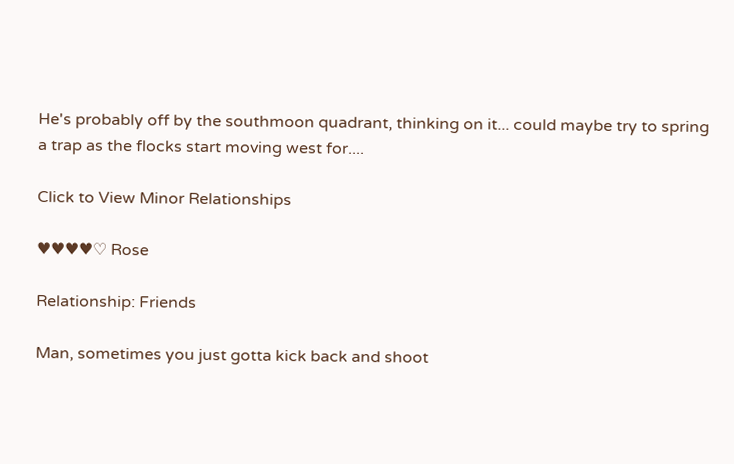He's probably off by the southmoon quadrant, thinking on it... could maybe try to spring a trap as the flocks start moving west for....

Click to View Minor Relationships

♥♥♥♥♡ Rose

Relationship: Friends

Man, sometimes you just gotta kick back and shoot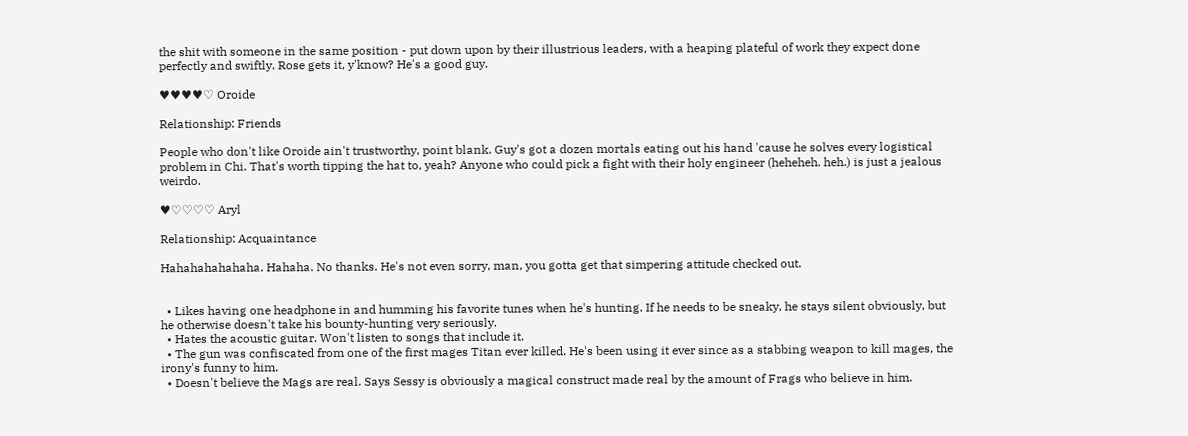the shit with someone in the same position - put down upon by their illustrious leaders, with a heaping plateful of work they expect done perfectly and swiftly. Rose gets it, y'know? He's a good guy.

♥♥♥♥♡ Oroide

Relationship: Friends

People who don't like Oroide ain't trustworthy, point blank. Guy's got a dozen mortals eating out his hand 'cause he solves every logistical problem in Chi. That's worth tipping the hat to, yeah? Anyone who could pick a fight with their holy engineer (heheheh. heh.) is just a jealous weirdo.

♥♡♡♡♡ Aryl

Relationship: Acquaintance

Hahahahahahaha. Hahaha. No thanks. He's not even sorry, man, you gotta get that simpering attitude checked out.


  • Likes having one headphone in and humming his favorite tunes when he's hunting. If he needs to be sneaky, he stays silent obviously, but he otherwise doesn't take his bounty-hunting very seriously.
  • Hates the acoustic guitar. Won't listen to songs that include it.
  • The gun was confiscated from one of the first mages Titan ever killed. He's been using it ever since as a stabbing weapon to kill mages, the irony's funny to him.
  • Doesn't believe the Mags are real. Says Sessy is obviously a magical construct made real by the amount of Frags who believe in him.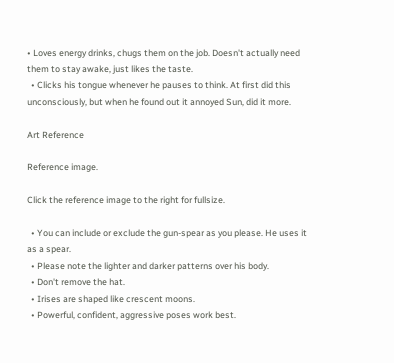• Loves energy drinks, chugs them on the job. Doesn't actually need them to stay awake, just likes the taste.
  • Clicks his tongue whenever he pauses to think. At first did this unconsciously, but when he found out it annoyed Sun, did it more.

Art Reference

Reference image.

Click the reference image to the right for fullsize.

  • You can include or exclude the gun-spear as you please. He uses it as a spear.
  • Please note the lighter and darker patterns over his body.
  • Don't remove the hat.
  • Irises are shaped like crescent moons.
  • Powerful, confident, aggressive poses work best.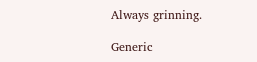Always grinning.

Generic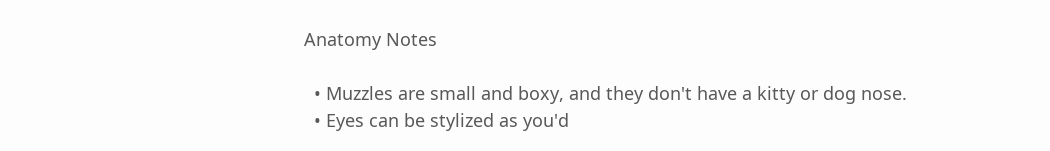Anatomy Notes

  • Muzzles are small and boxy, and they don't have a kitty or dog nose.
  • Eyes can be stylized as you'd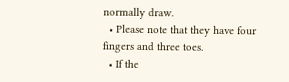normally draw.
  • Please note that they have four fingers and three toes.
  • If the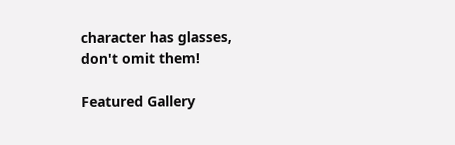character has glasses, don't omit them!

Featured Gallery